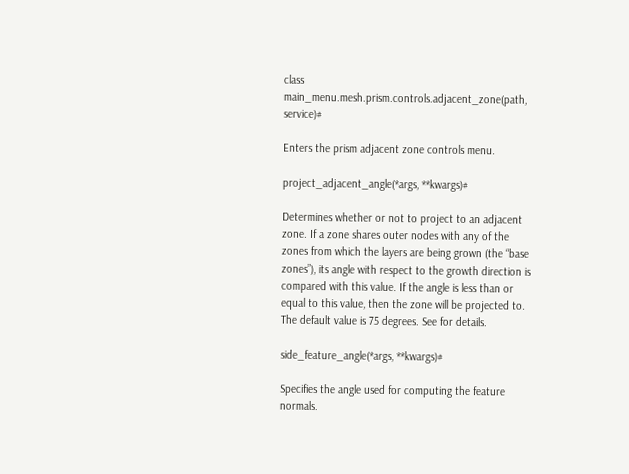class main_menu.mesh.prism.controls.adjacent_zone(path, service)#

Enters the prism adjacent zone controls menu.

project_adjacent_angle(*args, **kwargs)#

Determines whether or not to project to an adjacent zone. If a zone shares outer nodes with any of the zones from which the layers are being grown (the “base zones”), its angle with respect to the growth direction is compared with this value. If the angle is less than or equal to this value, then the zone will be projected to. The default value is 75 degrees. See for details.

side_feature_angle(*args, **kwargs)#

Specifies the angle used for computing the feature normals.